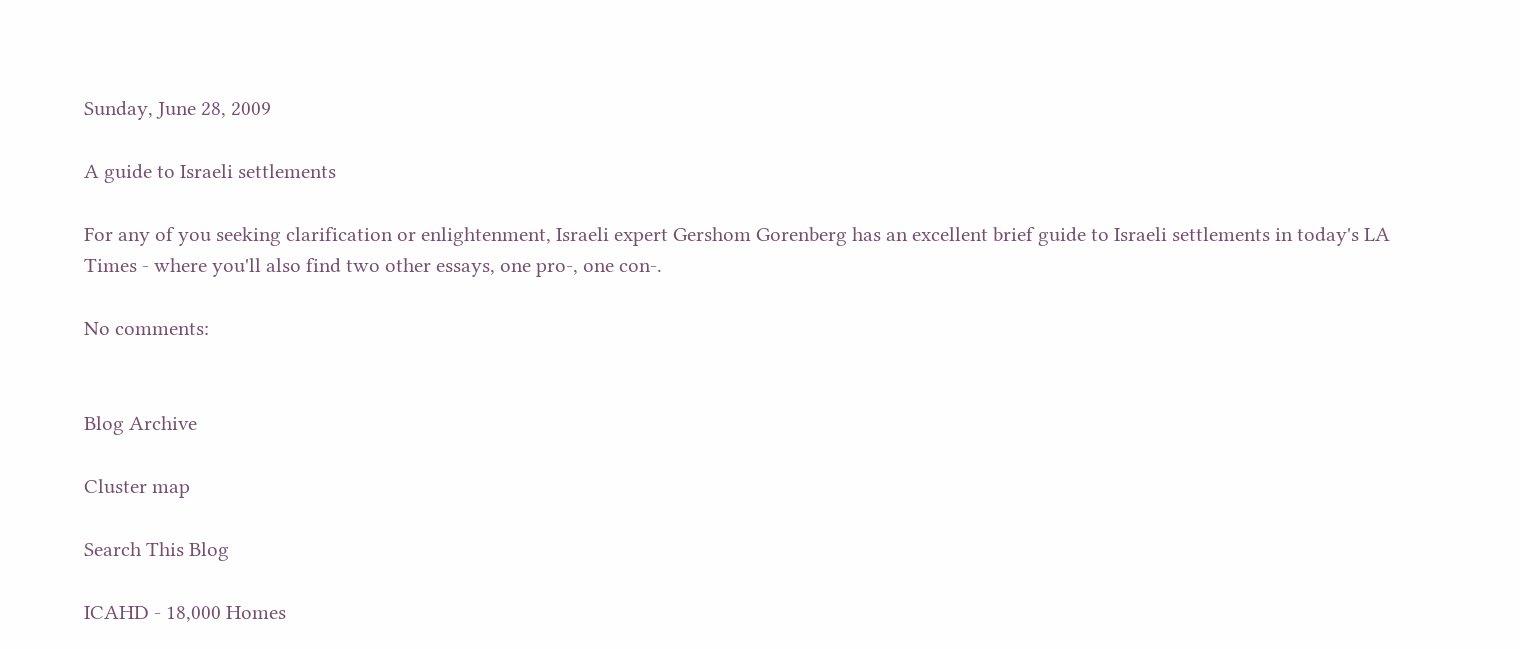Sunday, June 28, 2009

A guide to Israeli settlements

For any of you seeking clarification or enlightenment, Israeli expert Gershom Gorenberg has an excellent brief guide to Israeli settlements in today's LA Times - where you'll also find two other essays, one pro-, one con-.

No comments:


Blog Archive

Cluster map

Search This Blog

ICAHD - 18,000 Homes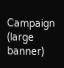Campaign (large banner)